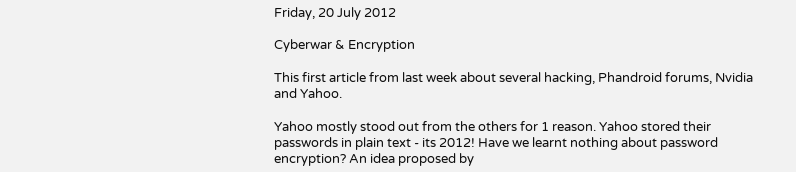Friday, 20 July 2012

Cyberwar & Encryption

This first article from last week about several hacking, Phandroid forums, Nvidia and Yahoo.

Yahoo mostly stood out from the others for 1 reason. Yahoo stored their passwords in plain text - its 2012! Have we learnt nothing about password encryption? An idea proposed by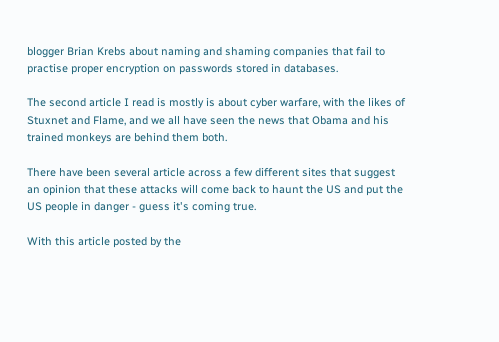blogger Brian Krebs about naming and shaming companies that fail to practise proper encryption on passwords stored in databases.

The second article I read is mostly is about cyber warfare, with the likes of Stuxnet and Flame, and we all have seen the news that Obama and his trained monkeys are behind them both.

There have been several article across a few different sites that suggest an opinion that these attacks will come back to haunt the US and put the US people in danger - guess it's coming true.

With this article posted by the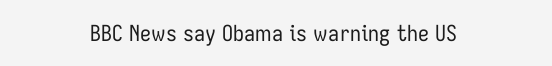BBC News say Obama is warning the US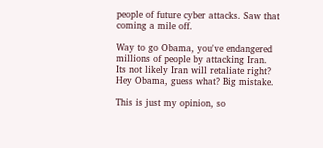people of future cyber attacks. Saw that coming a mile off.

Way to go Obama, you've endangered millions of people by attacking Iran. Its not likely Iran will retaliate right? Hey Obama, guess what? Big mistake.

This is just my opinion, so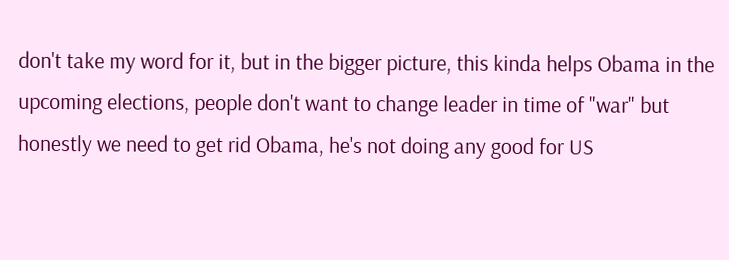don't take my word for it, but in the bigger picture, this kinda helps Obama in the upcoming elections, people don't want to change leader in time of "war" but honestly we need to get rid Obama, he's not doing any good for US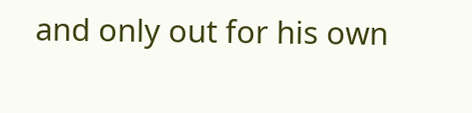and only out for his own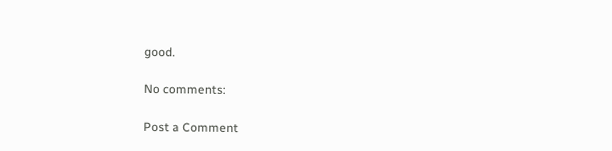good.

No comments:

Post a Comment